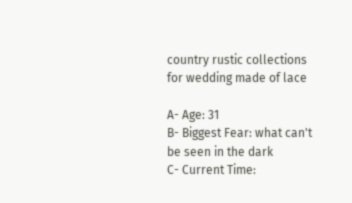country rustic collections for wedding made of lace

A- Age: 31
B- Biggest Fear: what can't be seen in the dark
C- Current Time: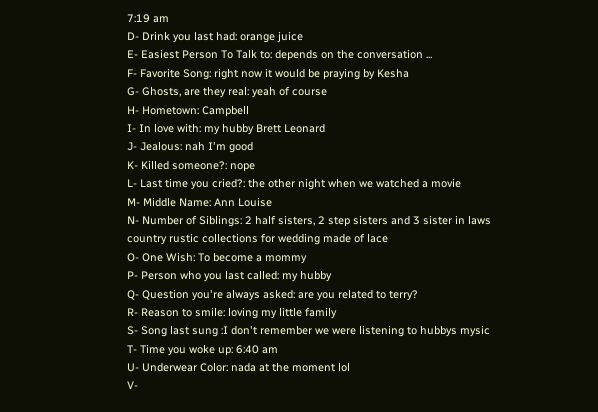7:19 am
D- Drink you last had: orange juice
E- Easiest Person To Talk to: depends on the conversation ...
F- Favorite Song: right now it would be praying by Kesha
G- Ghosts, are they real: yeah of course
H- Hometown: Campbell
I- In love with: my hubby Brett Leonard
J- Jealous: nah I'm good
K- Killed someone?: nope
L- Last time you cried?: the other night when we watched a movie
M- Middle Name: Ann Louise
N- Number of Siblings: 2 half sisters, 2 step sisters and 3 sister in laws country rustic collections for wedding made of lace
O- One Wish: To become a mommy
P- Person who you last called: my hubby
Q- Question you're always asked: are you related to terry?
R- Reason to smile: loving my little family
S- Song last sung :I don't remember we were listening to hubbys mysic
T- Time you woke up: 6:40 am
U- Underwear Color: nada at the moment lol
V-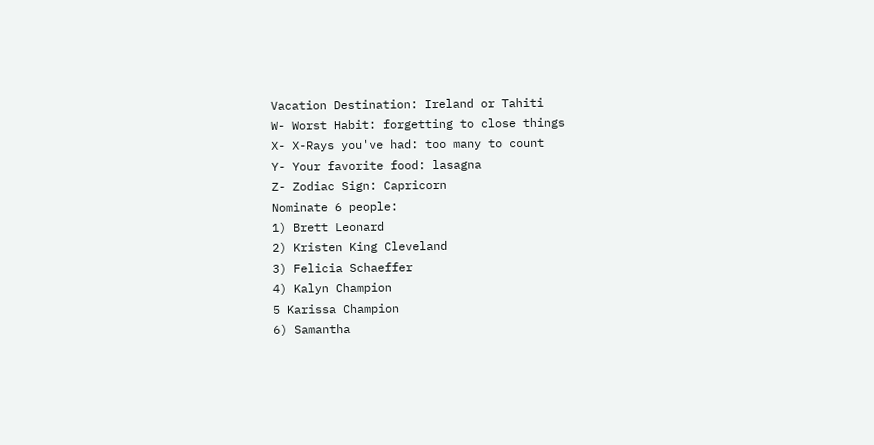Vacation Destination: Ireland or Tahiti
W- Worst Habit: forgetting to close things
X- X-Rays you've had: too many to count
Y- Your favorite food: lasagna
Z- Zodiac Sign: Capricorn
Nominate 6 people:
1) Brett Leonard
2) Kristen King Cleveland
3) Felicia Schaeffer
4) Kalyn Champion
5 Karissa Champion
6) Samantha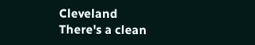Cleveland
There's a clean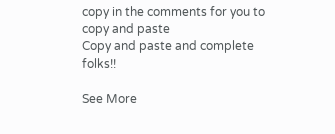copy in the comments for you to copy and paste
Copy and paste and complete folks!!

See More